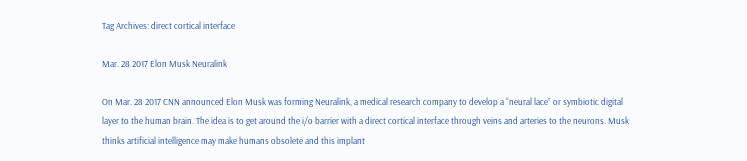Tag Archives: direct cortical interface

Mar. 28 2017 Elon Musk Neuralink

On Mar. 28 2017 CNN announced Elon Musk was forming Neuralink, a medical research company to develop a “neural lace” or symbiotic digital layer to the human brain. The idea is to get around the i/o barrier with a direct cortical interface through veins and arteries to the neurons. Musk thinks artificial intelligence may make humans obsolete and this implant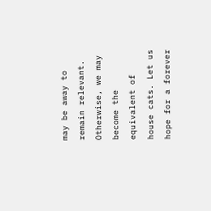may be away to remain relevant. Otherwise, we may become the equivalent of house cats. Let us hope for a forever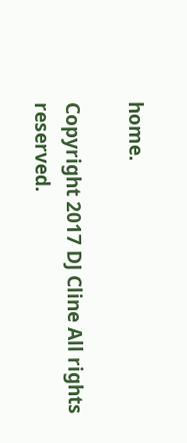home.

Copyright 2017 DJ Cline All rights reserved.